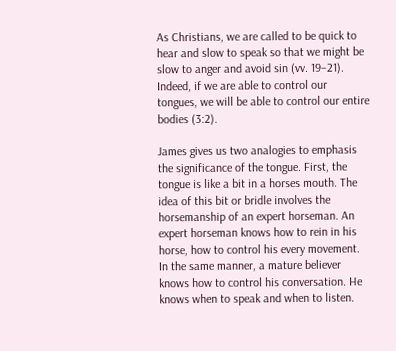As Christians, we are called to be quick to hear and slow to speak so that we might be slow to anger and avoid sin (vv. 19–21). Indeed, if we are able to control our tongues, we will be able to control our entire bodies (3:2).

James gives us two analogies to emphasis the significance of the tongue. First, the tongue is like a bit in a horses mouth. The idea of this bit or bridle involves the horsemanship of an expert horseman. An expert horseman knows how to rein in his horse, how to control his every movement. In the same manner, a mature believer knows how to control his conversation. He knows when to speak and when to listen.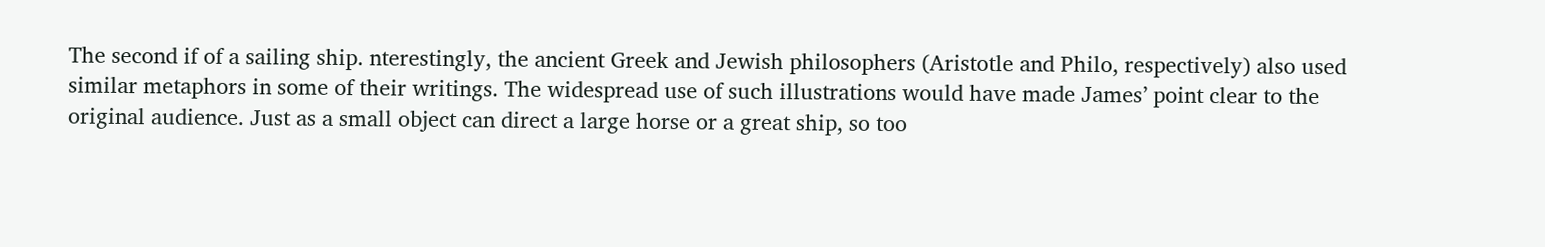The second if of a sailing ship. nterestingly, the ancient Greek and Jewish philosophers (Aristotle and Philo, respectively) also used similar metaphors in some of their writings. The widespread use of such illustrations would have made James’ point clear to the original audience. Just as a small object can direct a large horse or a great ship, so too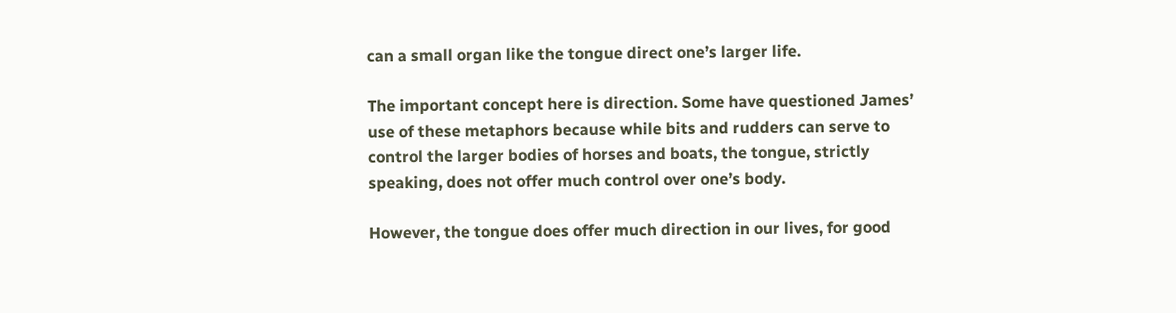can a small organ like the tongue direct one’s larger life.

The important concept here is direction. Some have questioned James’ use of these metaphors because while bits and rudders can serve to control the larger bodies of horses and boats, the tongue, strictly speaking, does not offer much control over one’s body.

However, the tongue does offer much direction in our lives, for good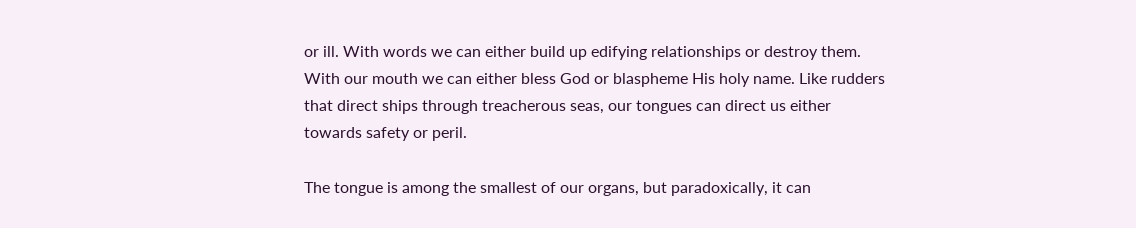or ill. With words we can either build up edifying relationships or destroy them. With our mouth we can either bless God or blaspheme His holy name. Like rudders that direct ships through treacherous seas, our tongues can direct us either towards safety or peril.

The tongue is among the smallest of our organs, but paradoxically, it can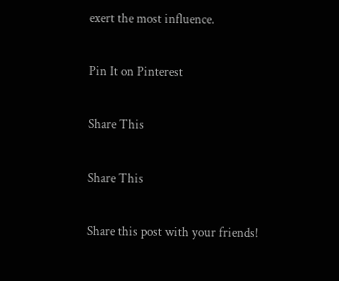exert the most influence.

Pin It on Pinterest

Share This

Share This

Share this post with your friends!